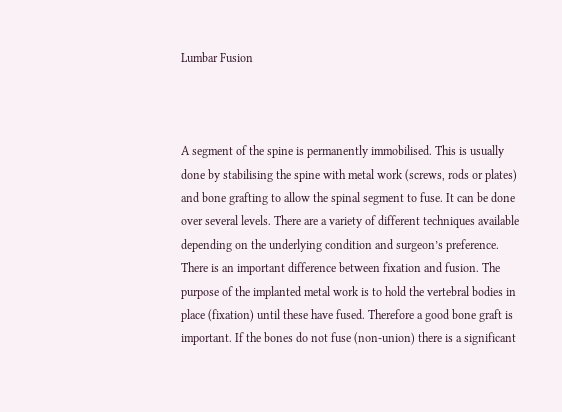Lumbar Fusion



A segment of the spine is permanently immobilised. This is usually done by stabilising the spine with metal work (screws, rods or plates) and bone grafting to allow the spinal segment to fuse. It can be done over several levels. There are a variety of different techniques available depending on the underlying condition and surgeon’s preference. There is an important difference between fixation and fusion. The purpose of the implanted metal work is to hold the vertebral bodies in place (fixation) until these have fused. Therefore a good bone graft is important. If the bones do not fuse (non-union) there is a significant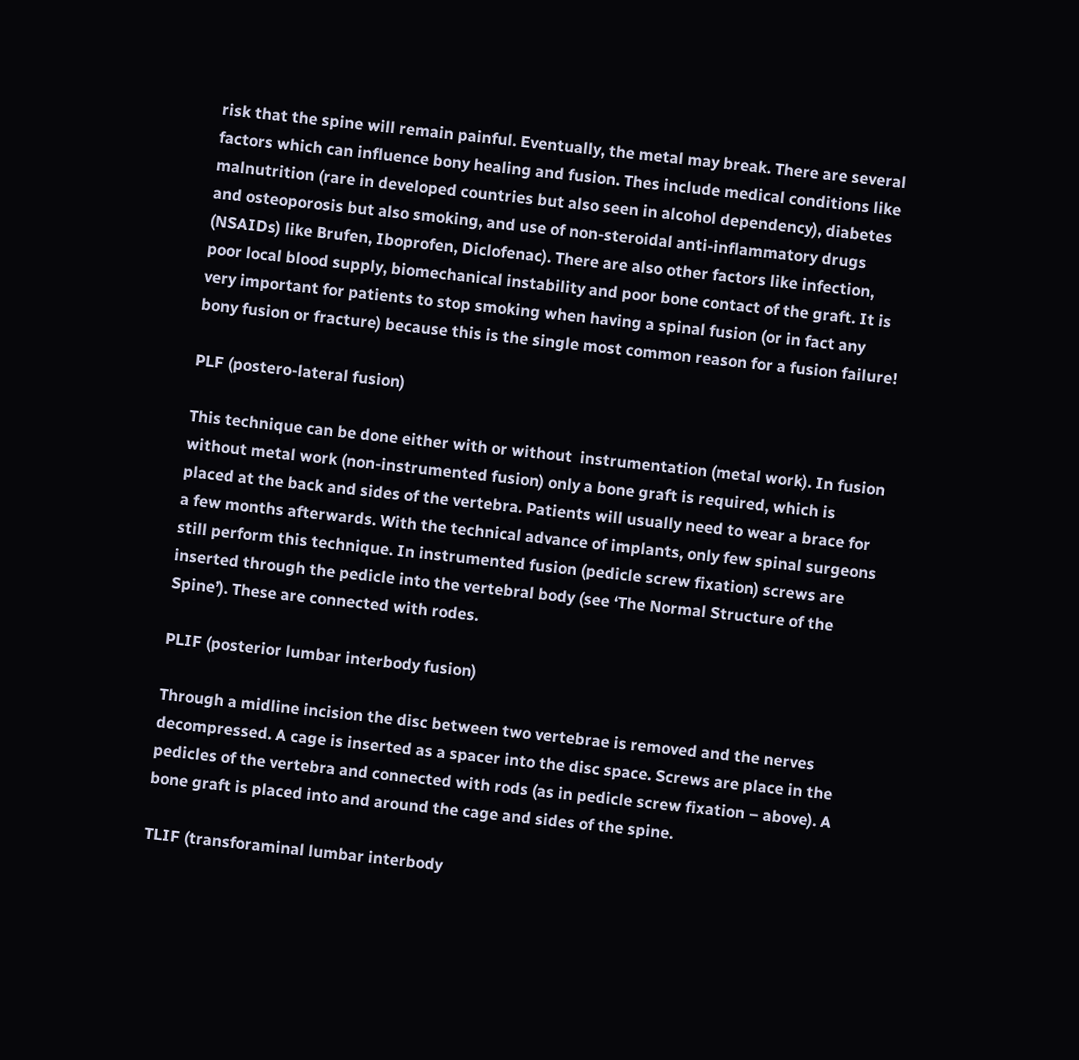risk that the spine will remain painful. Eventually, the metal may break. There are several factors which can influence bony healing and fusion. Thes include medical conditions like malnutrition (rare in developed countries but also seen in alcohol dependency), diabetes and osteoporosis but also smoking, and use of non-steroidal anti-inflammatory drugs (NSAIDs) like Brufen, Iboprofen, Diclofenac). There are also other factors like infection, poor local blood supply, biomechanical instability and poor bone contact of the graft. It is very important for patients to stop smoking when having a spinal fusion (or in fact any bony fusion or fracture) because this is the single most common reason for a fusion failure!

PLF (postero-lateral fusion)

This technique can be done either with or without  instrumentation (metal work). In fusion without metal work (non-instrumented fusion) only a bone graft is required, which is placed at the back and sides of the vertebra. Patients will usually need to wear a brace for a few months afterwards. With the technical advance of implants, only few spinal surgeons still perform this technique. In instrumented fusion (pedicle screw fixation) screws are inserted through the pedicle into the vertebral body (see ‘The Normal Structure of the Spine’). These are connected with rodes.

PLIF (posterior lumbar interbody fusion)

Through a midline incision the disc between two vertebrae is removed and the nerves decompressed. A cage is inserted as a spacer into the disc space. Screws are place in the pedicles of the vertebra and connected with rods (as in pedicle screw fixation – above). A bone graft is placed into and around the cage and sides of the spine.

TLIF (transforaminal lumbar interbody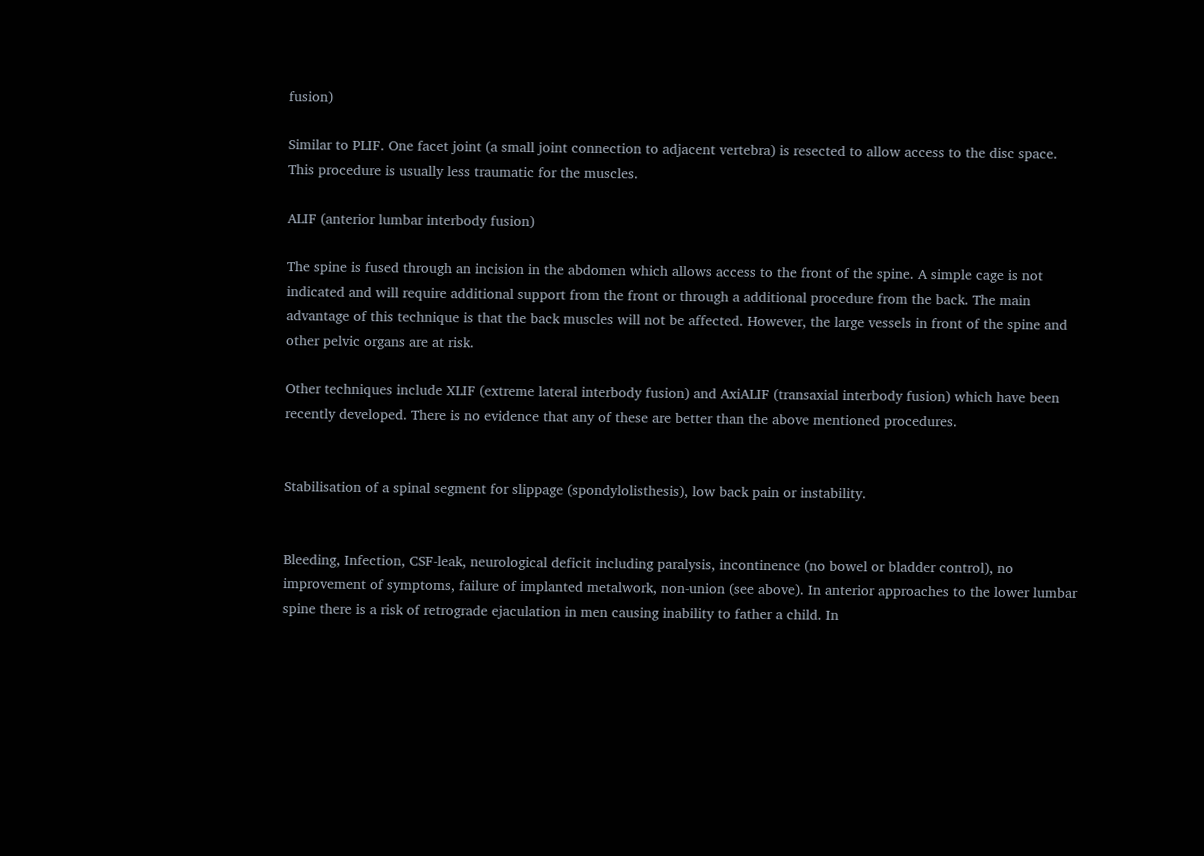fusion)

Similar to PLIF. One facet joint (a small joint connection to adjacent vertebra) is resected to allow access to the disc space. This procedure is usually less traumatic for the muscles.

ALIF (anterior lumbar interbody fusion)

The spine is fused through an incision in the abdomen which allows access to the front of the spine. A simple cage is not indicated and will require additional support from the front or through a additional procedure from the back. The main advantage of this technique is that the back muscles will not be affected. However, the large vessels in front of the spine and other pelvic organs are at risk.

Other techniques include XLIF (extreme lateral interbody fusion) and AxiALIF (transaxial interbody fusion) which have been recently developed. There is no evidence that any of these are better than the above mentioned procedures.


Stabilisation of a spinal segment for slippage (spondylolisthesis), low back pain or instability.


Bleeding, Infection, CSF-leak, neurological deficit including paralysis, incontinence (no bowel or bladder control), no improvement of symptoms, failure of implanted metalwork, non-union (see above). In anterior approaches to the lower lumbar spine there is a risk of retrograde ejaculation in men causing inability to father a child. In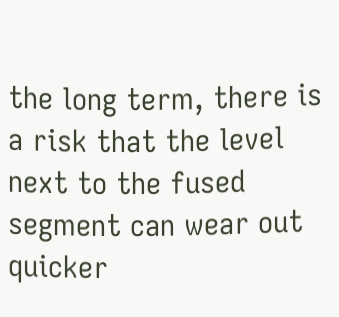the long term, there is a risk that the level next to the fused segment can wear out quicker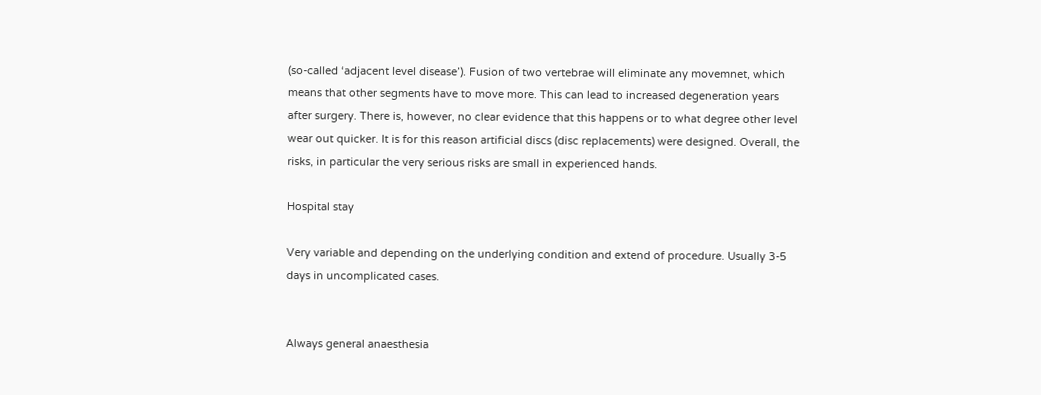(so-called ‘adjacent level disease’). Fusion of two vertebrae will eliminate any movemnet, which means that other segments have to move more. This can lead to increased degeneration years after surgery. There is, however, no clear evidence that this happens or to what degree other level wear out quicker. It is for this reason artificial discs (disc replacements) were designed. Overall, the risks, in particular the very serious risks are small in experienced hands.

Hospital stay

Very variable and depending on the underlying condition and extend of procedure. Usually 3-5 days in uncomplicated cases.


Always general anaesthesia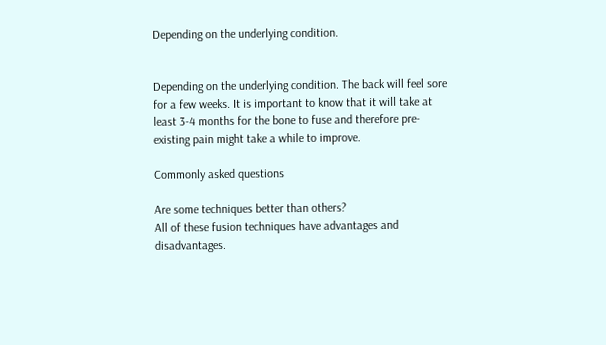Depending on the underlying condition.


Depending on the underlying condition. The back will feel sore for a few weeks. It is important to know that it will take at least 3-4 months for the bone to fuse and therefore pre-existing pain might take a while to improve.

Commonly asked questions

Are some techniques better than others?
All of these fusion techniques have advantages and disadvantages.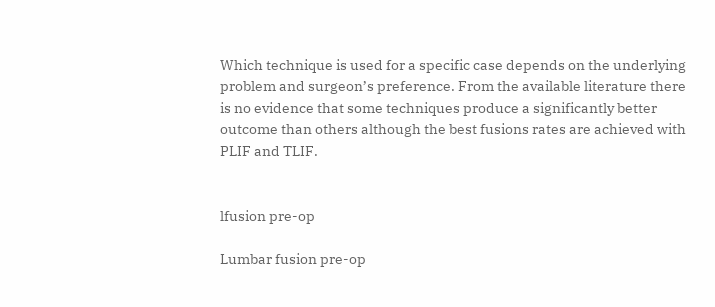Which technique is used for a specific case depends on the underlying problem and surgeon’s preference. From the available literature there is no evidence that some techniques produce a significantly better outcome than others although the best fusions rates are achieved with PLIF and TLIF.


lfusion pre-op

Lumbar fusion pre-op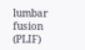lumbar fusion (PLIF)